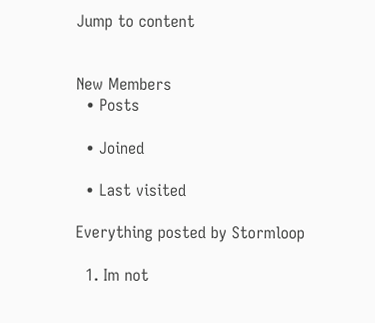Jump to content


New Members
  • Posts

  • Joined

  • Last visited

Everything posted by Stormloop

  1. Im not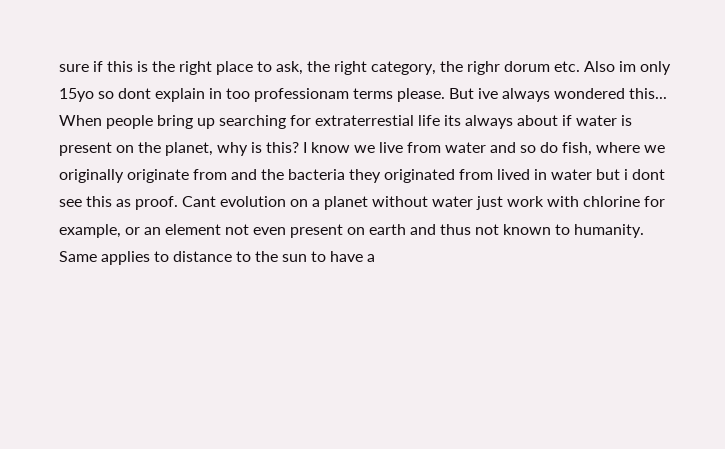sure if this is the right place to ask, the right category, the righr dorum etc. Also im only 15yo so dont explain in too professionam terms please. But ive always wondered this... When people bring up searching for extraterrestial life its always about if water is present on the planet, why is this? I know we live from water and so do fish, where we originally originate from and the bacteria they originated from lived in water but i dont see this as proof. Cant evolution on a planet without water just work with chlorine for example, or an element not even present on earth and thus not known to humanity. Same applies to distance to the sun to have a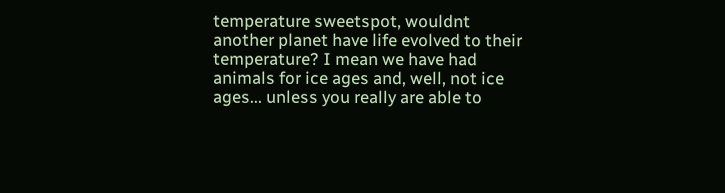temperature sweetspot, wouldnt another planet have life evolved to their temperature? I mean we have had animals for ice ages and, well, not ice ages... unless you really are able to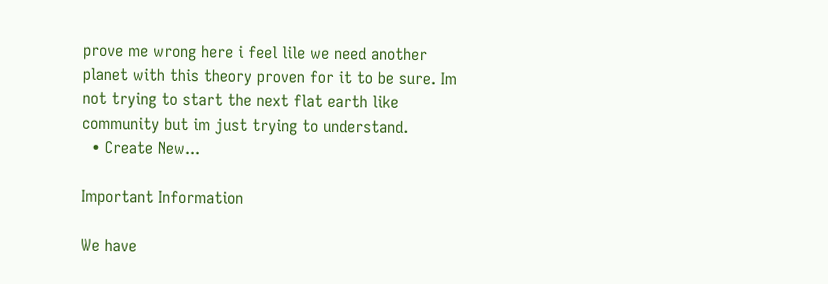prove me wrong here i feel lile we need another planet with this theory proven for it to be sure. Im not trying to start the next flat earth like community but im just trying to understand.
  • Create New...

Important Information

We have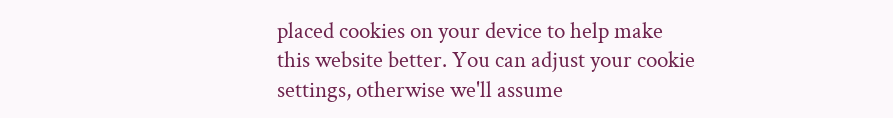placed cookies on your device to help make this website better. You can adjust your cookie settings, otherwise we'll assume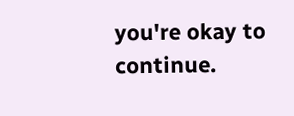you're okay to continue.